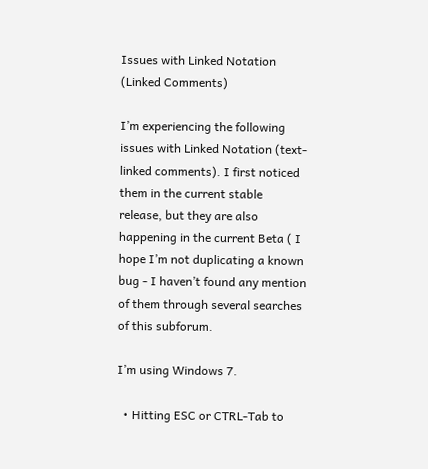Issues with Linked Notation (Linked Comments)

I’m experiencing the following issues with Linked Notation (text-linked comments). I first noticed them in the current stable release, but they are also happening in the current Beta ( I hope I’m not duplicating a known bug - I haven’t found any mention of them through several searches of this subforum.

I’m using Windows 7.

  • Hitting ESC or CTRL-Tab to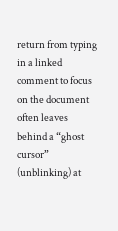return from typing in a linked comment to focus on the document often leaves behind a “ghost cursor” (unblinking) at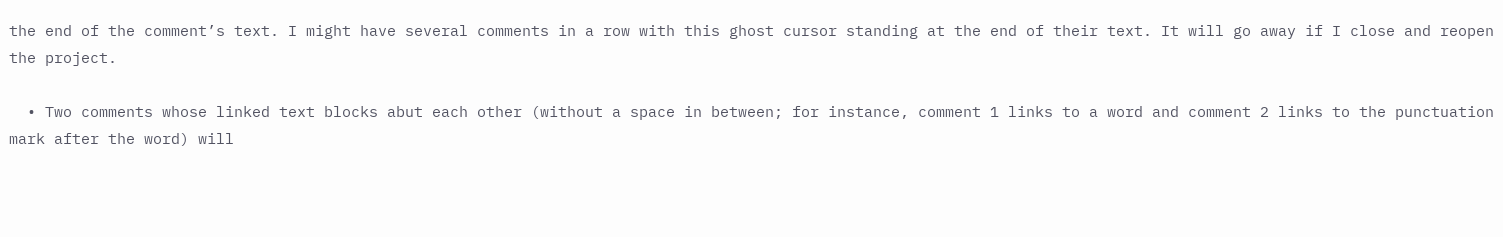the end of the comment’s text. I might have several comments in a row with this ghost cursor standing at the end of their text. It will go away if I close and reopen the project.

  • Two comments whose linked text blocks abut each other (without a space in between; for instance, comment 1 links to a word and comment 2 links to the punctuation mark after the word) will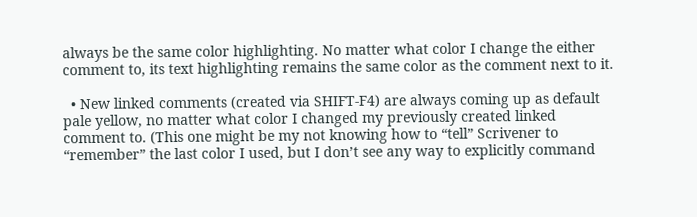always be the same color highlighting. No matter what color I change the either comment to, its text highlighting remains the same color as the comment next to it.

  • New linked comments (created via SHIFT-F4) are always coming up as default pale yellow, no matter what color I changed my previously created linked comment to. (This one might be my not knowing how to “tell” Scrivener to “remember” the last color I used, but I don’t see any way to explicitly command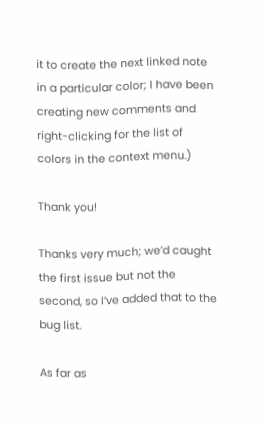it to create the next linked note in a particular color; I have been creating new comments and right-clicking for the list of colors in the context menu.)

Thank you!

Thanks very much; we’d caught the first issue but not the second, so I’ve added that to the bug list.

As far as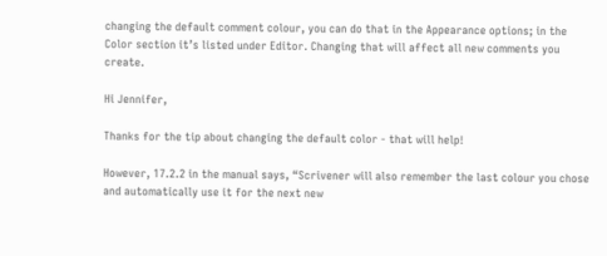changing the default comment colour, you can do that in the Appearance options; in the Color section it’s listed under Editor. Changing that will affect all new comments you create.

Hi Jennifer,

Thanks for the tip about changing the default color - that will help!

However, 17.2.2 in the manual says, “Scrivener will also remember the last colour you chose and automatically use it for the next new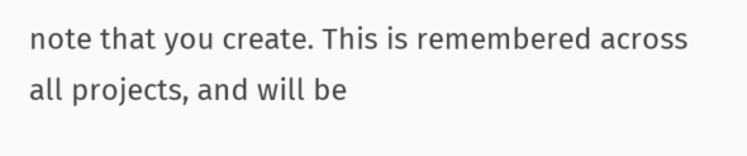note that you create. This is remembered across all projects, and will be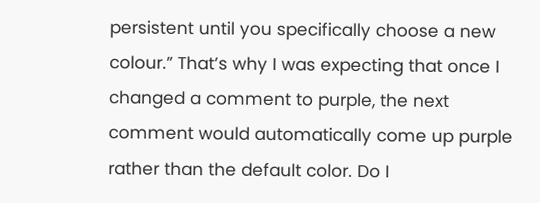persistent until you specifically choose a new colour.” That’s why I was expecting that once I changed a comment to purple, the next comment would automatically come up purple rather than the default color. Do I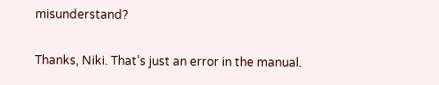misunderstand?

Thanks, Niki. That’s just an error in the manual.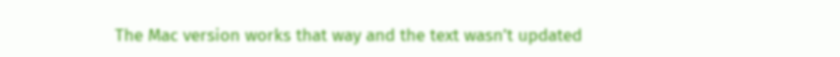The Mac version works that way and the text wasn’t updated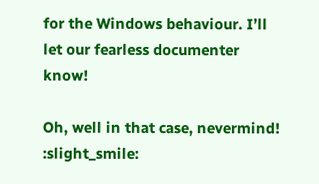for the Windows behaviour. I’ll let our fearless documenter know!

Oh, well in that case, nevermind! :slight_smile: